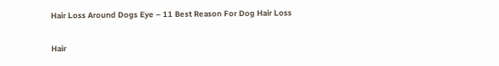Hair Loss Around Dogs Eye – 11 Best Reason For Dog Hair Loss

Hair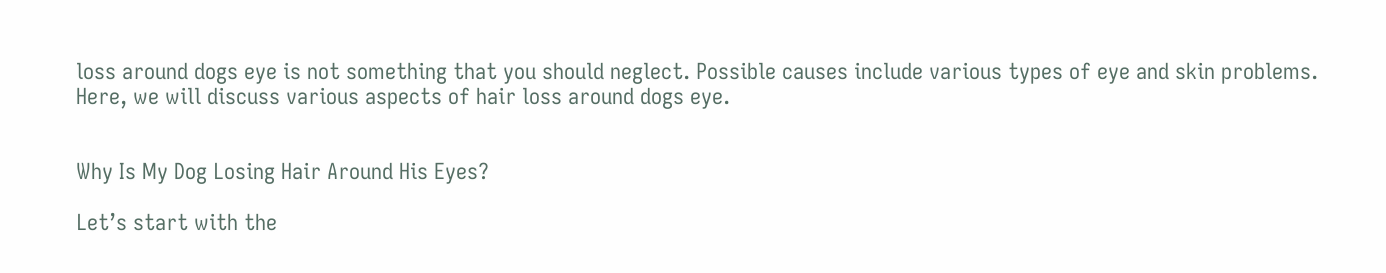loss around dogs eye is not something that you should neglect. Possible causes include various types of eye and skin problems. Here, we will discuss various aspects of hair loss around dogs eye.


Why Is My Dog Losing Hair Around His Eyes?

Let’s start with the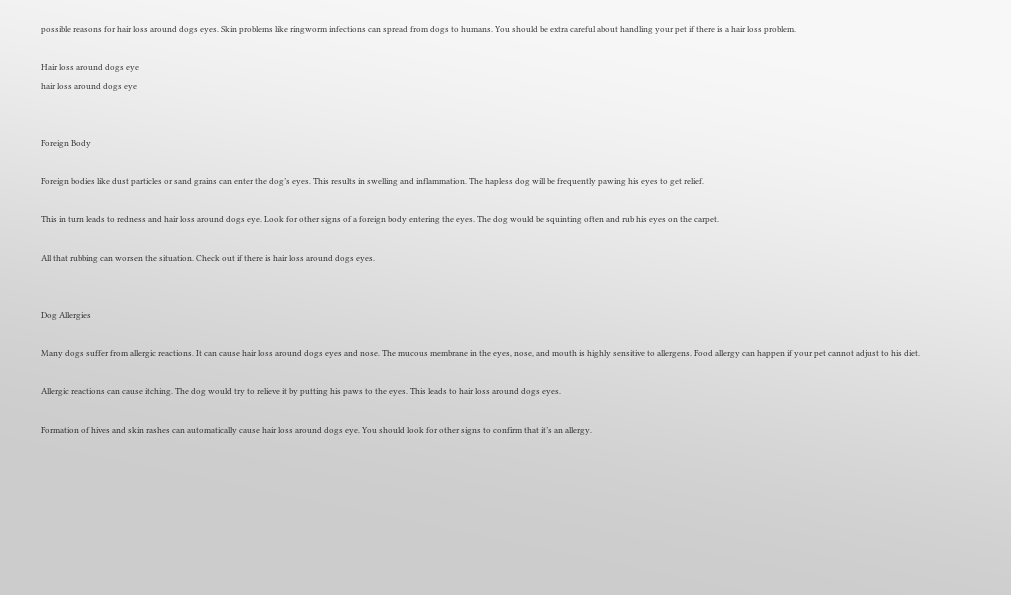possible reasons for hair loss around dogs eyes. Skin problems like ringworm infections can spread from dogs to humans. You should be extra careful about handling your pet if there is a hair loss problem.

Hair loss around dogs eye
hair loss around dogs eye


Foreign Body

Foreign bodies like dust particles or sand grains can enter the dog’s eyes. This results in swelling and inflammation. The hapless dog will be frequently pawing his eyes to get relief.

This in turn leads to redness and hair loss around dogs eye. Look for other signs of a foreign body entering the eyes. The dog would be squinting often and rub his eyes on the carpet.

All that rubbing can worsen the situation. Check out if there is hair loss around dogs eyes.


Dog Allergies

Many dogs suffer from allergic reactions. It can cause hair loss around dogs eyes and nose. The mucous membrane in the eyes, nose, and mouth is highly sensitive to allergens. Food allergy can happen if your pet cannot adjust to his diet.

Allergic reactions can cause itching. The dog would try to relieve it by putting his paws to the eyes. This leads to hair loss around dogs eyes.

Formation of hives and skin rashes can automatically cause hair loss around dogs eye. You should look for other signs to confirm that it’s an allergy.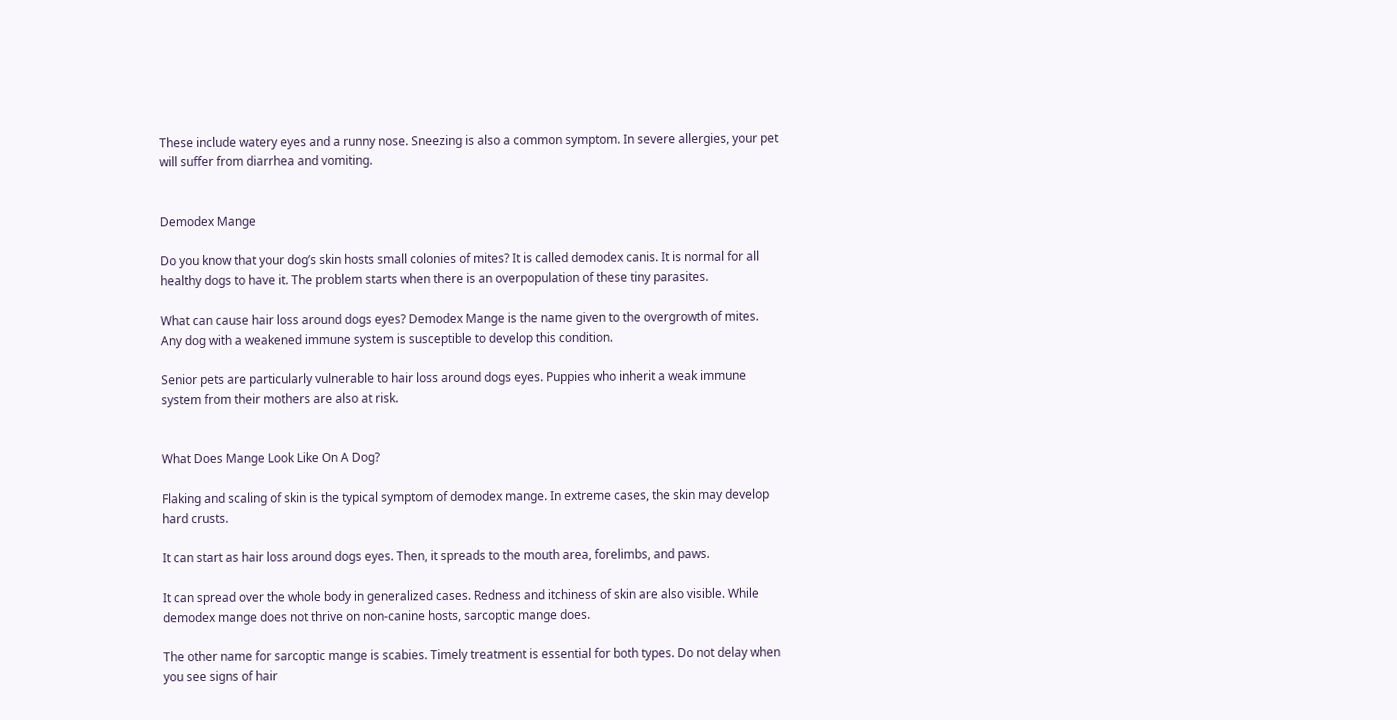These include watery eyes and a runny nose. Sneezing is also a common symptom. In severe allergies, your pet will suffer from diarrhea and vomiting.


Demodex Mange

Do you know that your dog’s skin hosts small colonies of mites? It is called demodex canis. It is normal for all healthy dogs to have it. The problem starts when there is an overpopulation of these tiny parasites.

What can cause hair loss around dogs eyes? Demodex Mange is the name given to the overgrowth of mites. Any dog with a weakened immune system is susceptible to develop this condition.

Senior pets are particularly vulnerable to hair loss around dogs eyes. Puppies who inherit a weak immune system from their mothers are also at risk.


What Does Mange Look Like On A Dog?

Flaking and scaling of skin is the typical symptom of demodex mange. In extreme cases, the skin may develop hard crusts.

It can start as hair loss around dogs eyes. Then, it spreads to the mouth area, forelimbs, and paws.

It can spread over the whole body in generalized cases. Redness and itchiness of skin are also visible. While demodex mange does not thrive on non-canine hosts, sarcoptic mange does.

The other name for sarcoptic mange is scabies. Timely treatment is essential for both types. Do not delay when you see signs of hair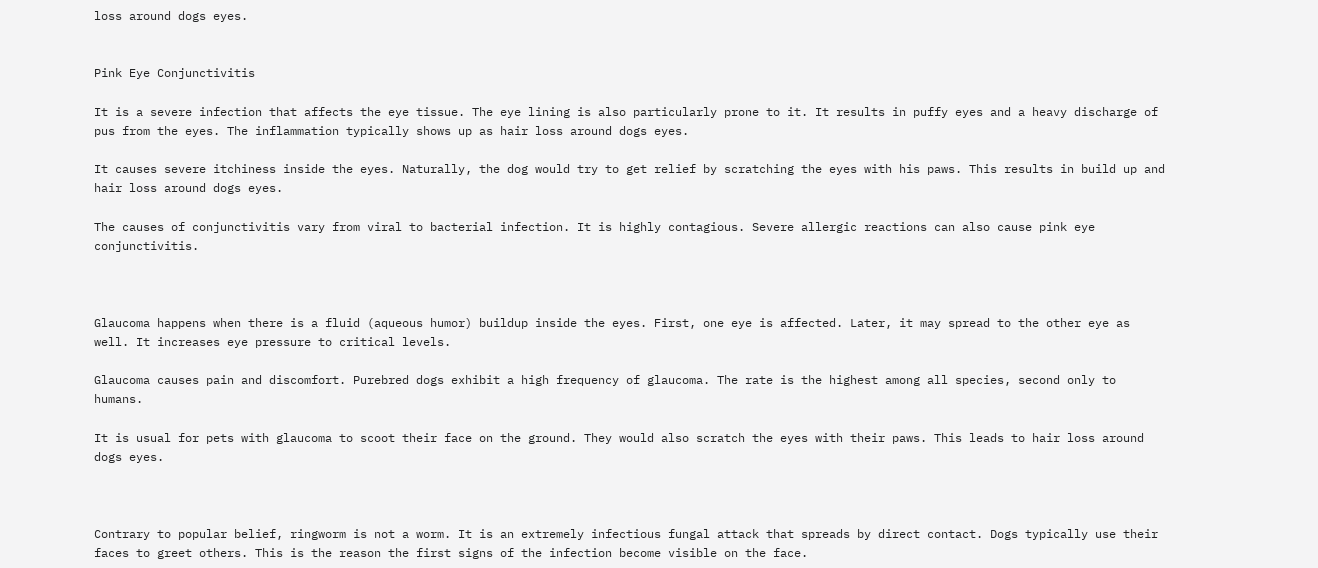loss around dogs eyes.


Pink Eye Conjunctivitis

It is a severe infection that affects the eye tissue. The eye lining is also particularly prone to it. It results in puffy eyes and a heavy discharge of pus from the eyes. The inflammation typically shows up as hair loss around dogs eyes.

It causes severe itchiness inside the eyes. Naturally, the dog would try to get relief by scratching the eyes with his paws. This results in build up and hair loss around dogs eyes.

The causes of conjunctivitis vary from viral to bacterial infection. It is highly contagious. Severe allergic reactions can also cause pink eye conjunctivitis.



Glaucoma happens when there is a fluid (aqueous humor) buildup inside the eyes. First, one eye is affected. Later, it may spread to the other eye as well. It increases eye pressure to critical levels.

Glaucoma causes pain and discomfort. Purebred dogs exhibit a high frequency of glaucoma. The rate is the highest among all species, second only to humans.

It is usual for pets with glaucoma to scoot their face on the ground. They would also scratch the eyes with their paws. This leads to hair loss around dogs eyes.



Contrary to popular belief, ringworm is not a worm. It is an extremely infectious fungal attack that spreads by direct contact. Dogs typically use their faces to greet others. This is the reason the first signs of the infection become visible on the face.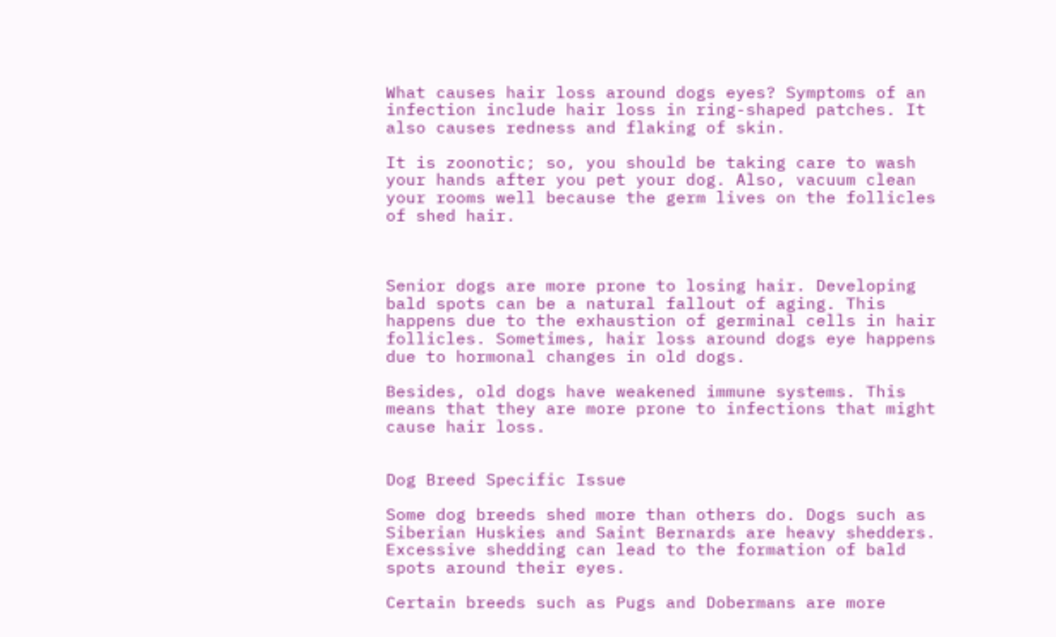What causes hair loss around dogs eyes? Symptoms of an infection include hair loss in ring-shaped patches. It also causes redness and flaking of skin.

It is zoonotic; so, you should be taking care to wash your hands after you pet your dog. Also, vacuum clean your rooms well because the germ lives on the follicles of shed hair.



Senior dogs are more prone to losing hair. Developing bald spots can be a natural fallout of aging. This happens due to the exhaustion of germinal cells in hair follicles. Sometimes, hair loss around dogs eye happens due to hormonal changes in old dogs.

Besides, old dogs have weakened immune systems. This means that they are more prone to infections that might cause hair loss.


Dog Breed Specific Issue

Some dog breeds shed more than others do. Dogs such as Siberian Huskies and Saint Bernards are heavy shedders. Excessive shedding can lead to the formation of bald spots around their eyes.

Certain breeds such as Pugs and Dobermans are more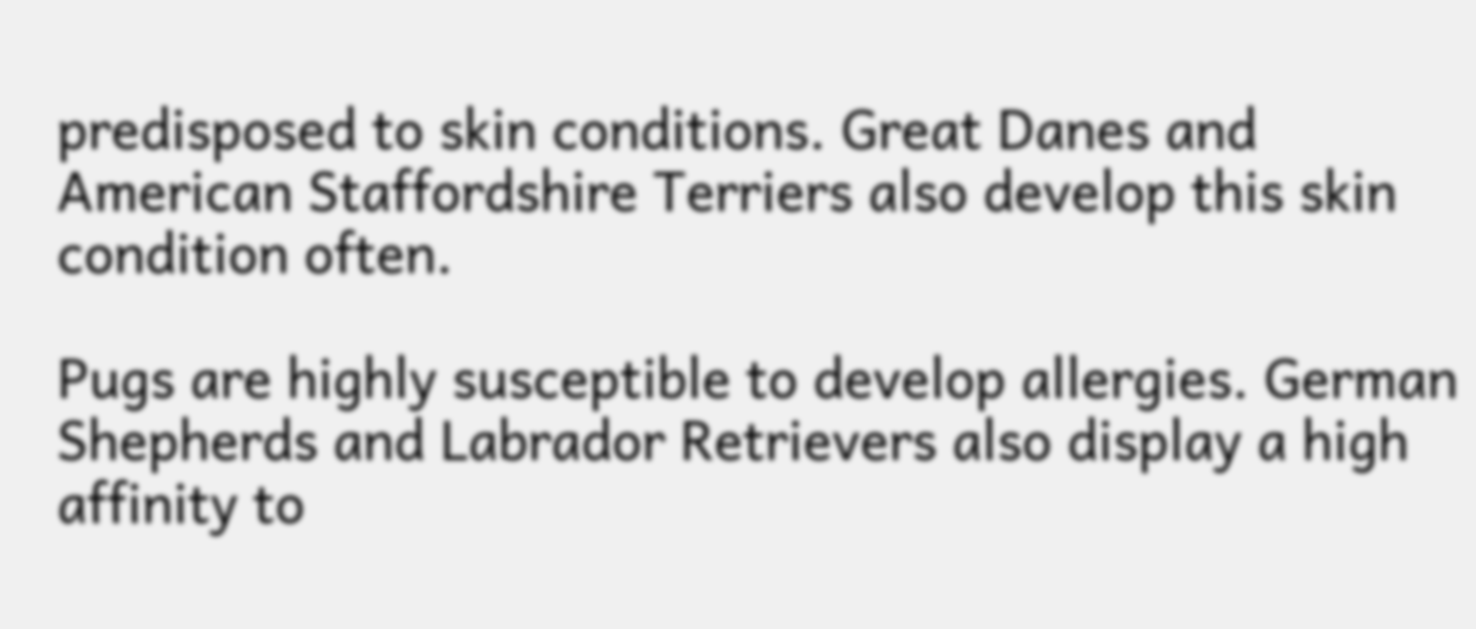predisposed to skin conditions. Great Danes and American Staffordshire Terriers also develop this skin condition often.

Pugs are highly susceptible to develop allergies. German Shepherds and Labrador Retrievers also display a high affinity to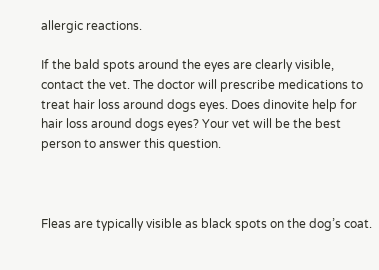allergic reactions.

If the bald spots around the eyes are clearly visible, contact the vet. The doctor will prescribe medications to treat hair loss around dogs eyes. Does dinovite help for hair loss around dogs eyes? Your vet will be the best person to answer this question.



Fleas are typically visible as black spots on the dog’s coat.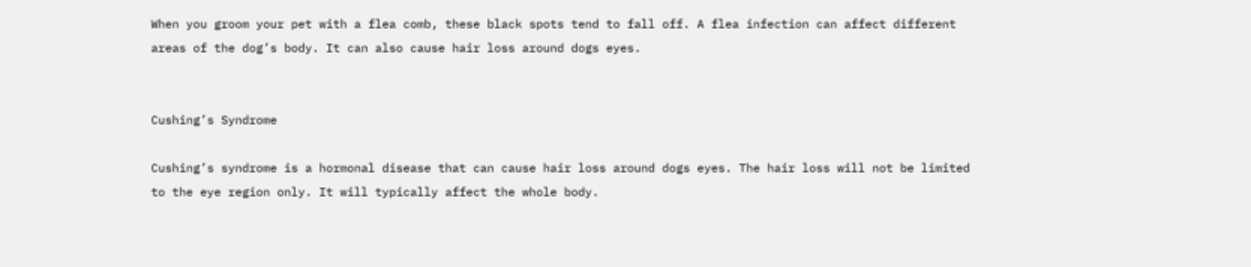When you groom your pet with a flea comb, these black spots tend to fall off. A flea infection can affect different areas of the dog’s body. It can also cause hair loss around dogs eyes.


Cushing’s Syndrome

Cushing’s syndrome is a hormonal disease that can cause hair loss around dogs eyes. The hair loss will not be limited to the eye region only. It will typically affect the whole body.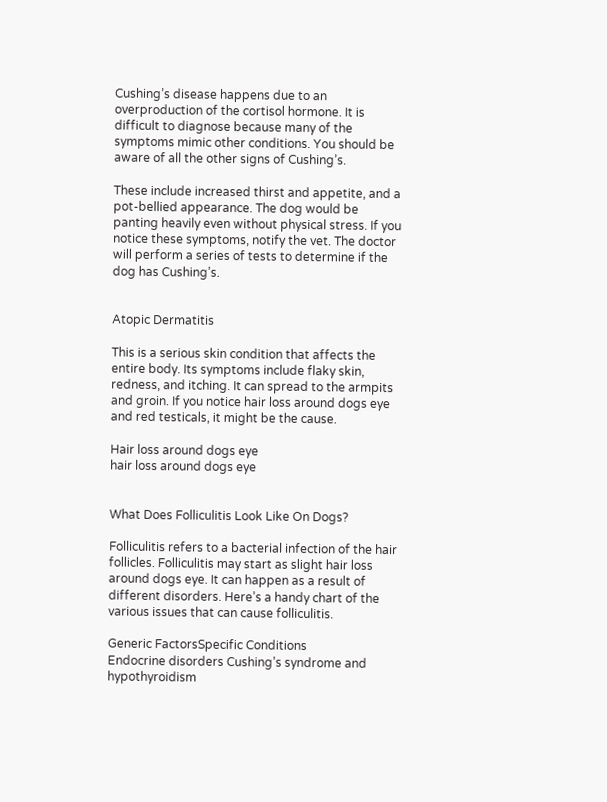Cushing’s disease happens due to an overproduction of the cortisol hormone. It is difficult to diagnose because many of the symptoms mimic other conditions. You should be aware of all the other signs of Cushing’s.

These include increased thirst and appetite, and a pot-bellied appearance. The dog would be panting heavily even without physical stress. If you notice these symptoms, notify the vet. The doctor will perform a series of tests to determine if the dog has Cushing’s.


Atopic Dermatitis

This is a serious skin condition that affects the entire body. Its symptoms include flaky skin, redness, and itching. It can spread to the armpits and groin. If you notice hair loss around dogs eye and red testicals, it might be the cause.

Hair loss around dogs eye
hair loss around dogs eye


What Does Folliculitis Look Like On Dogs?

Folliculitis refers to a bacterial infection of the hair follicles. Folliculitis may start as slight hair loss around dogs eye. It can happen as a result of different disorders. Here’s a handy chart of the various issues that can cause folliculitis.

Generic FactorsSpecific Conditions
Endocrine disorders Cushing’s syndrome and hypothyroidism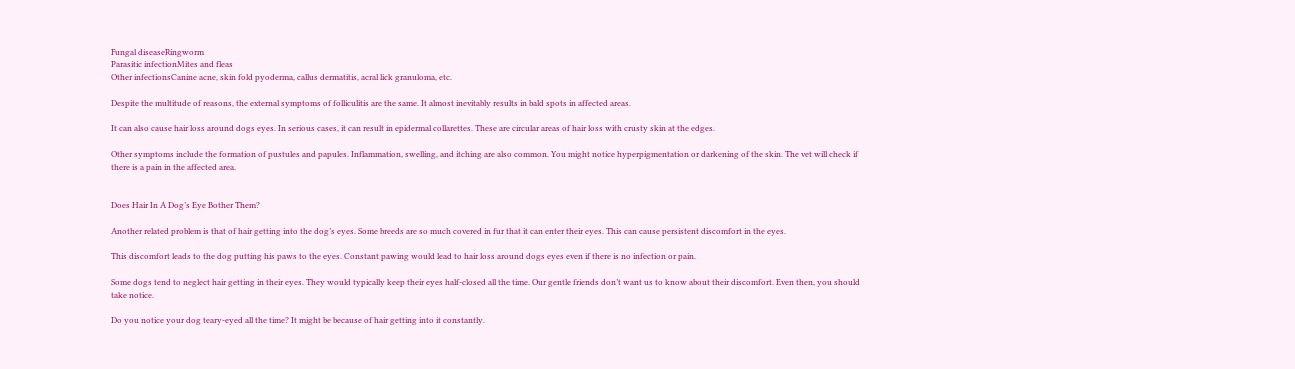Fungal diseaseRingworm
Parasitic infectionMites and fleas
Other infectionsCanine acne, skin fold pyoderma, callus dermatitis, acral lick granuloma, etc.

Despite the multitude of reasons, the external symptoms of folliculitis are the same. It almost inevitably results in bald spots in affected areas.

It can also cause hair loss around dogs eyes. In serious cases, it can result in epidermal collarettes. These are circular areas of hair loss with crusty skin at the edges.

Other symptoms include the formation of pustules and papules. Inflammation, swelling, and itching are also common. You might notice hyperpigmentation or darkening of the skin. The vet will check if there is a pain in the affected area.


Does Hair In A Dog’s Eye Bother Them?

Another related problem is that of hair getting into the dog’s eyes. Some breeds are so much covered in fur that it can enter their eyes. This can cause persistent discomfort in the eyes.

This discomfort leads to the dog putting his paws to the eyes. Constant pawing would lead to hair loss around dogs eyes even if there is no infection or pain.

Some dogs tend to neglect hair getting in their eyes. They would typically keep their eyes half-closed all the time. Our gentle friends don’t want us to know about their discomfort. Even then, you should take notice.

Do you notice your dog teary-eyed all the time? It might be because of hair getting into it constantly.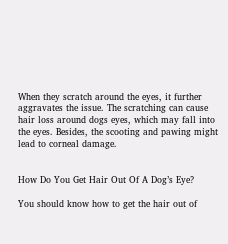When they scratch around the eyes, it further aggravates the issue. The scratching can cause hair loss around dogs eyes, which may fall into the eyes. Besides, the scooting and pawing might lead to corneal damage.


How Do You Get Hair Out Of A Dog’s Eye?

You should know how to get the hair out of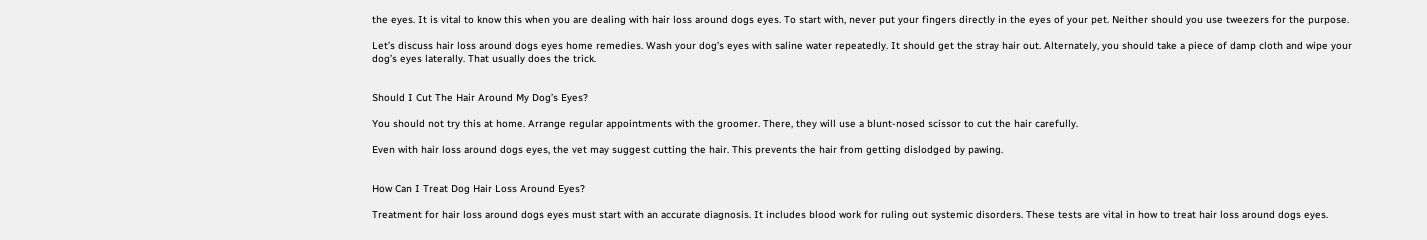the eyes. It is vital to know this when you are dealing with hair loss around dogs eyes. To start with, never put your fingers directly in the eyes of your pet. Neither should you use tweezers for the purpose.

Let’s discuss hair loss around dogs eyes home remedies. Wash your dog’s eyes with saline water repeatedly. It should get the stray hair out. Alternately, you should take a piece of damp cloth and wipe your dog’s eyes laterally. That usually does the trick.


Should I Cut The Hair Around My Dog’s Eyes?

You should not try this at home. Arrange regular appointments with the groomer. There, they will use a blunt-nosed scissor to cut the hair carefully.

Even with hair loss around dogs eyes, the vet may suggest cutting the hair. This prevents the hair from getting dislodged by pawing.


How Can I Treat Dog Hair Loss Around Eyes?

Treatment for hair loss around dogs eyes must start with an accurate diagnosis. It includes blood work for ruling out systemic disorders. These tests are vital in how to treat hair loss around dogs eyes.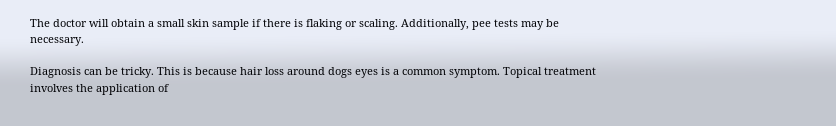The doctor will obtain a small skin sample if there is flaking or scaling. Additionally, pee tests may be necessary.

Diagnosis can be tricky. This is because hair loss around dogs eyes is a common symptom. Topical treatment involves the application of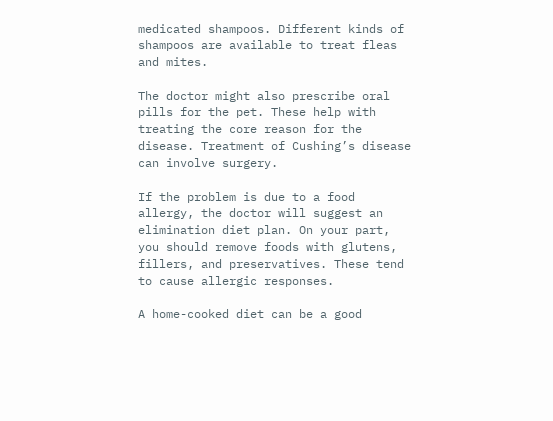medicated shampoos. Different kinds of shampoos are available to treat fleas and mites.

The doctor might also prescribe oral pills for the pet. These help with treating the core reason for the disease. Treatment of Cushing’s disease can involve surgery.

If the problem is due to a food allergy, the doctor will suggest an elimination diet plan. On your part, you should remove foods with glutens, fillers, and preservatives. These tend to cause allergic responses.

A home-cooked diet can be a good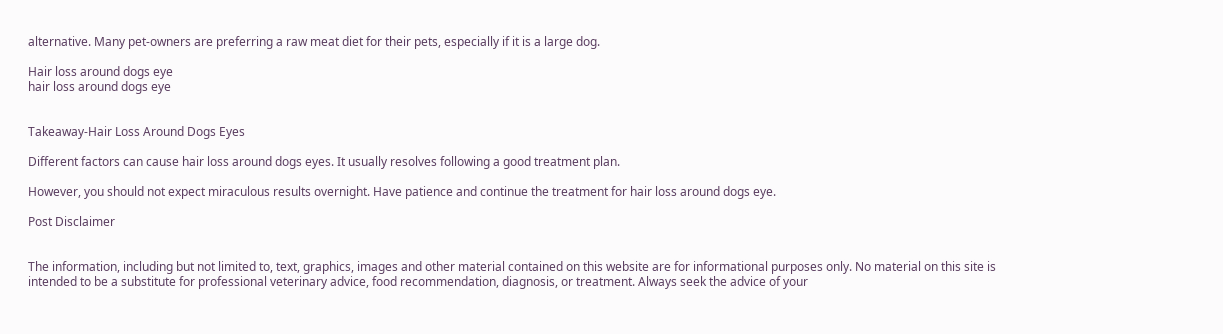alternative. Many pet-owners are preferring a raw meat diet for their pets, especially if it is a large dog.

Hair loss around dogs eye
hair loss around dogs eye


Takeaway-Hair Loss Around Dogs Eyes

Different factors can cause hair loss around dogs eyes. It usually resolves following a good treatment plan.

However, you should not expect miraculous results overnight. Have patience and continue the treatment for hair loss around dogs eye.

Post Disclaimer


The information, including but not limited to, text, graphics, images and other material contained on this website are for informational purposes only. No material on this site is intended to be a substitute for professional veterinary advice, food recommendation, diagnosis, or treatment. Always seek the advice of your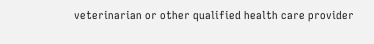veterinarian or other qualified health care provider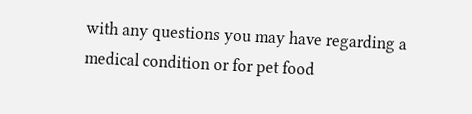with any questions you may have regarding a medical condition or for pet food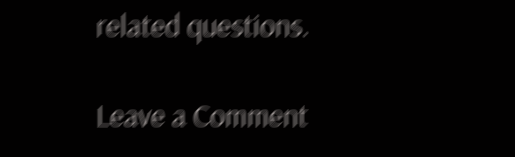related questions.

Leave a Comment